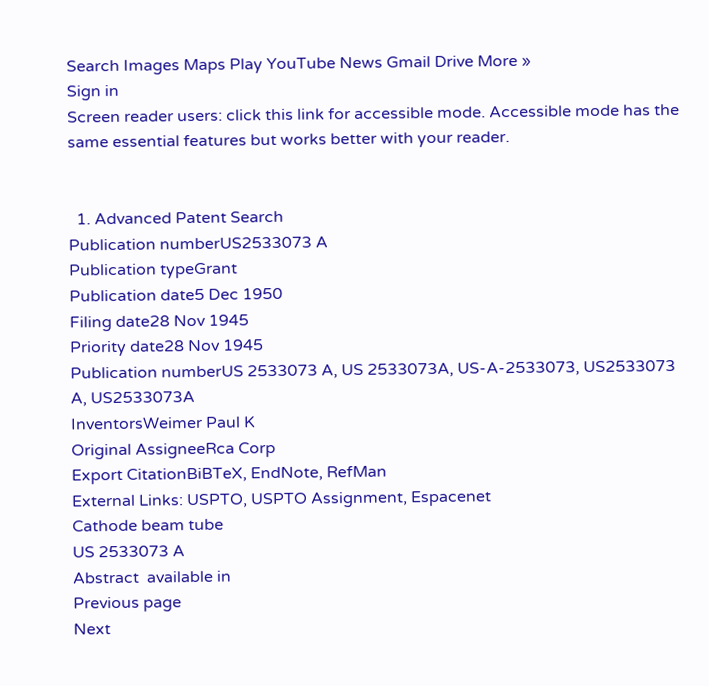Search Images Maps Play YouTube News Gmail Drive More »
Sign in
Screen reader users: click this link for accessible mode. Accessible mode has the same essential features but works better with your reader.


  1. Advanced Patent Search
Publication numberUS2533073 A
Publication typeGrant
Publication date5 Dec 1950
Filing date28 Nov 1945
Priority date28 Nov 1945
Publication numberUS 2533073 A, US 2533073A, US-A-2533073, US2533073 A, US2533073A
InventorsWeimer Paul K
Original AssigneeRca Corp
Export CitationBiBTeX, EndNote, RefMan
External Links: USPTO, USPTO Assignment, Espacenet
Cathode beam tube
US 2533073 A
Abstract  available in
Previous page
Next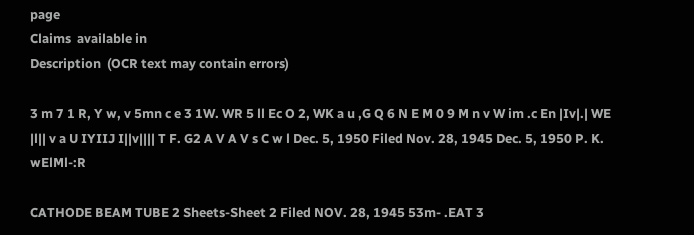page
Claims  available in
Description  (OCR text may contain errors)

3 m 7 1 R, Y w, v 5mn c e 3 1W. WR 5 ll Ec O 2, WK a u ,G Q 6 N E M 0 9 M n v W im .c En |Iv|.| WE |l|| v a U IYIIJ I||v|||| T F. G2 A V A V s C w l Dec. 5, 1950 Filed Nov. 28, 1945 Dec. 5, 1950 P. K. wElMl-:R

CATHODE BEAM TUBE 2 Sheets-Sheet 2 Filed NOV. 28, 1945 53m- .EAT 3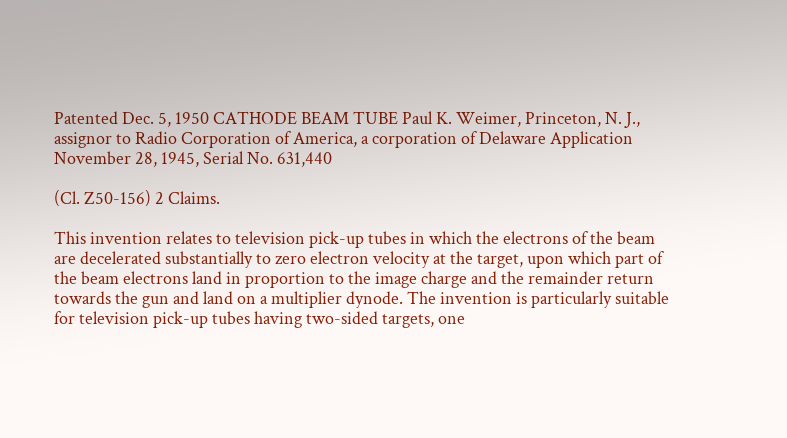Patented Dec. 5, 1950 CATHODE BEAM TUBE Paul K. Weimer, Princeton, N. J., assignor to Radio Corporation of America, a corporation of Delaware Application November 28, 1945, Serial No. 631,440

(Cl. Z50-156) 2 Claims.

This invention relates to television pick-up tubes in which the electrons of the beam are decelerated substantially to zero electron velocity at the target, upon which part of the beam electrons land in proportion to the image charge and the remainder return towards the gun and land on a multiplier dynode. The invention is particularly suitable for television pick-up tubes having two-sided targets, one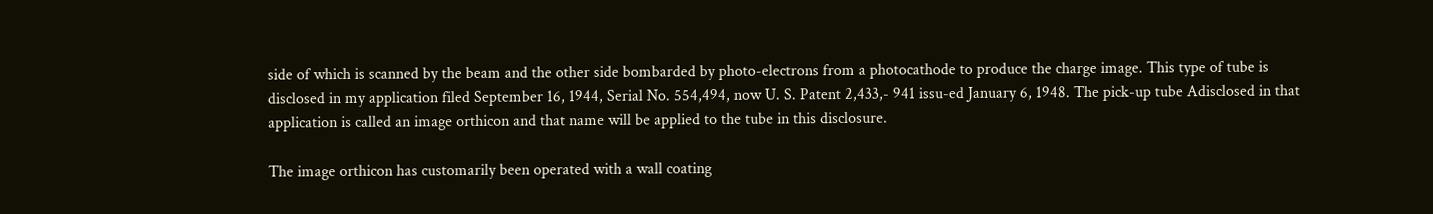side of which is scanned by the beam and the other side bombarded by photo-electrons from a photocathode to produce the charge image. This type of tube is disclosed in my application filed September 16, 1944, Serial No. 554,494, now U. S. Patent 2,433,- 941 issu-ed January 6, 1948. The pick-up tube Adisclosed in that application is called an image orthicon and that name will be applied to the tube in this disclosure.

The image orthicon has customarily been operated with a wall coating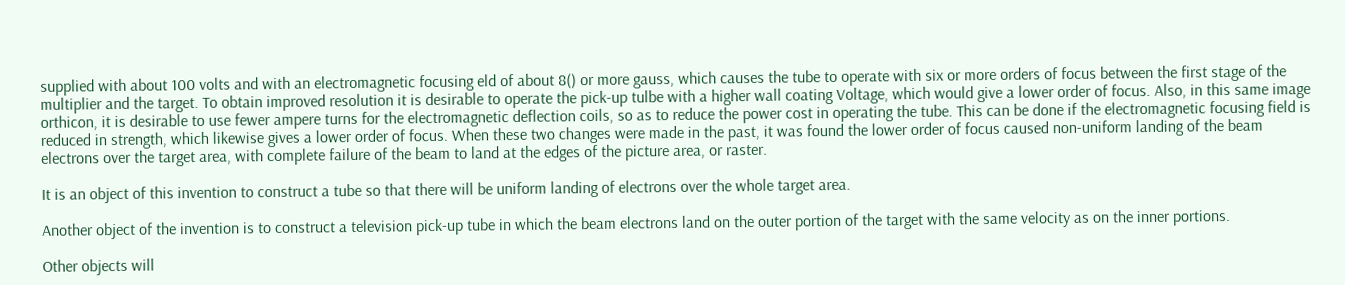supplied with about 100 volts and with an electromagnetic focusing eld of about 8() or more gauss, which causes the tube to operate with six or more orders of focus between the first stage of the multiplier and the target. To obtain improved resolution it is desirable to operate the pick-up tulbe with a higher wall coating Voltage, which would give a lower order of focus. Also, in this same image orthicon, it is desirable to use fewer ampere turns for the electromagnetic deflection coils, so as to reduce the power cost in operating the tube. This can be done if the electromagnetic focusing field is reduced in strength, which likewise gives a lower order of focus. When these two changes were made in the past, it was found the lower order of focus caused non-uniform landing of the beam electrons over the target area, with complete failure of the beam to land at the edges of the picture area, or raster.

It is an object of this invention to construct a tube so that there will be uniform landing of electrons over the whole target area.

Another object of the invention is to construct a television pick-up tube in which the beam electrons land on the outer portion of the target with the same velocity as on the inner portions.

Other objects will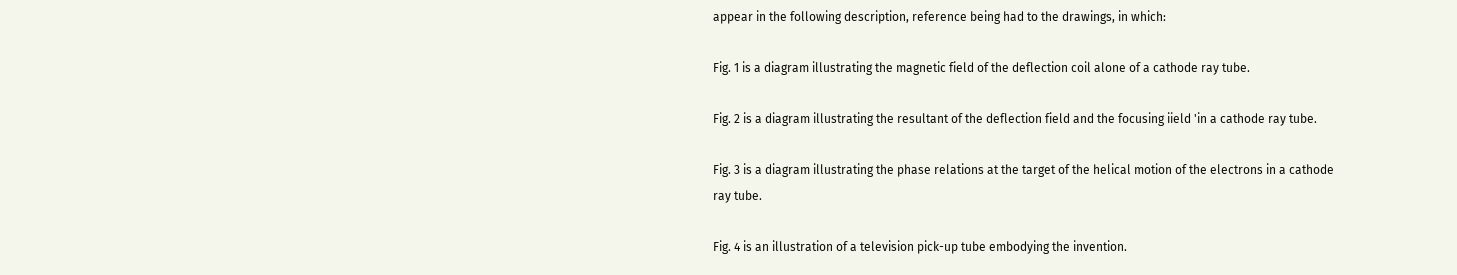appear in the following description, reference being had to the drawings, in which:

Fig. 1 is a diagram illustrating the magnetic field of the deflection coil alone of a cathode ray tube.

Fig. 2 is a diagram illustrating the resultant of the deflection field and the focusing iield 'in a cathode ray tube.

Fig. 3 is a diagram illustrating the phase relations at the target of the helical motion of the electrons in a cathode ray tube.

Fig. 4 is an illustration of a television pick-up tube embodying the invention.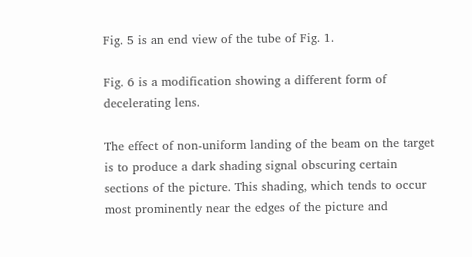Fig. 5 is an end view of the tube of Fig. 1.

Fig. 6 is a modification showing a different form of decelerating lens.

The effect of non-uniform landing of the beam on the target is to produce a dark shading signal obscuring certain sections of the picture. This shading, which tends to occur most prominently near the edges of the picture and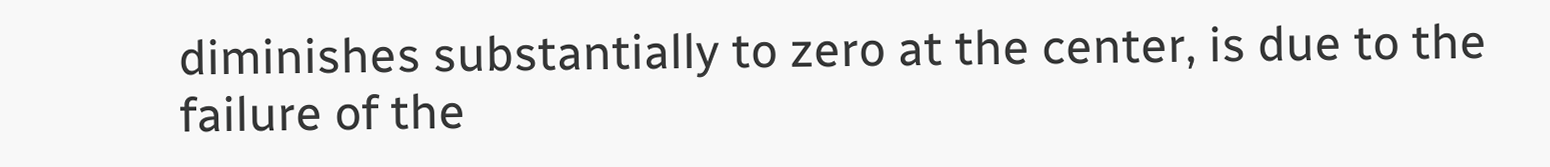diminishes substantially to zero at the center, is due to the failure of the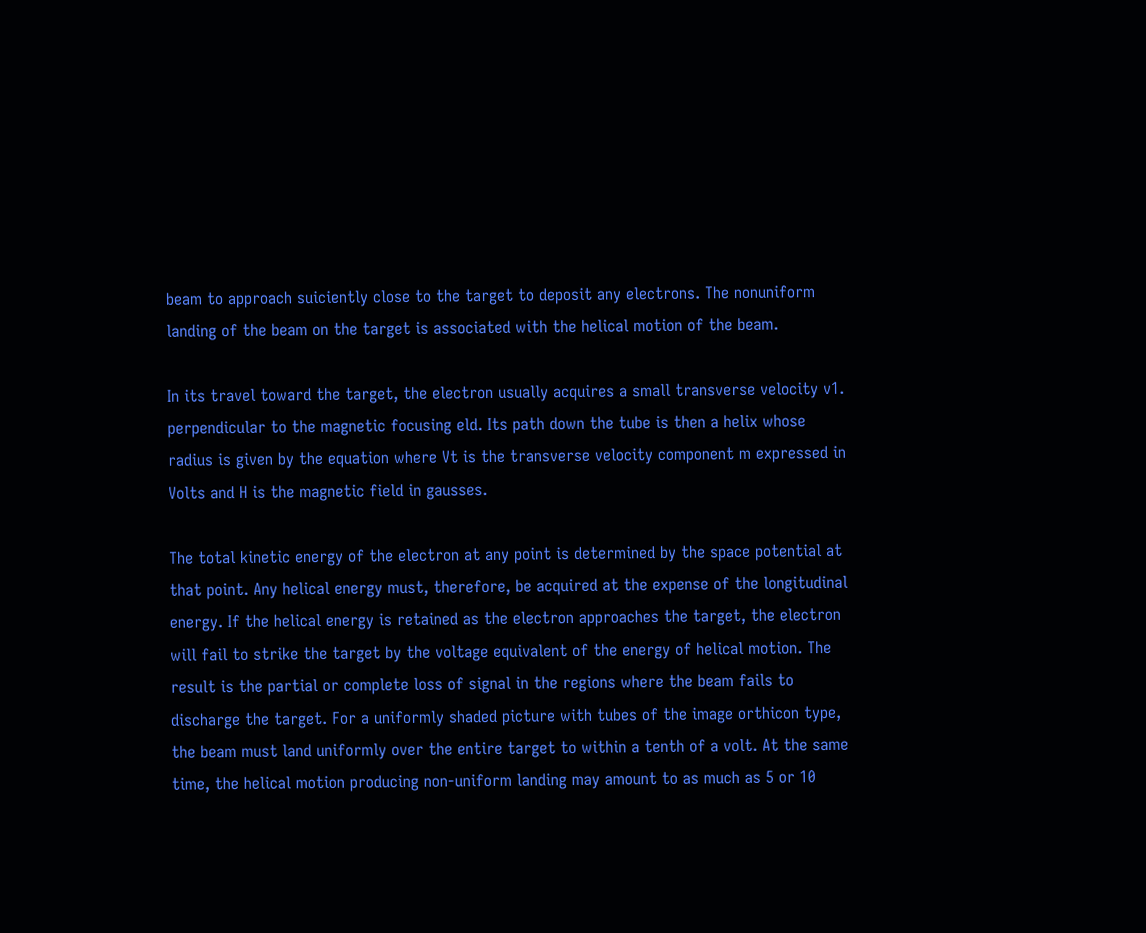beam to approach suiciently close to the target to deposit any electrons. The nonuniform landing of the beam on the target is associated with the helical motion of the beam.

In its travel toward the target, the electron usually acquires a small transverse velocity v1. perpendicular to the magnetic focusing eld. Its path down the tube is then a helix whose radius is given by the equation where Vt is the transverse velocity component m expressed in Volts and H is the magnetic field in gausses.

The total kinetic energy of the electron at any point is determined by the space potential at that point. Any helical energy must, therefore, be acquired at the expense of the longitudinal energy. If the helical energy is retained as the electron approaches the target, the electron will fail to strike the target by the voltage equivalent of the energy of helical motion. The result is the partial or complete loss of signal in the regions where the beam fails to discharge the target. For a uniformly shaded picture with tubes of the image orthicon type, the beam must land uniformly over the entire target to within a tenth of a volt. At the same time, the helical motion producing non-uniform landing may amount to as much as 5 or 10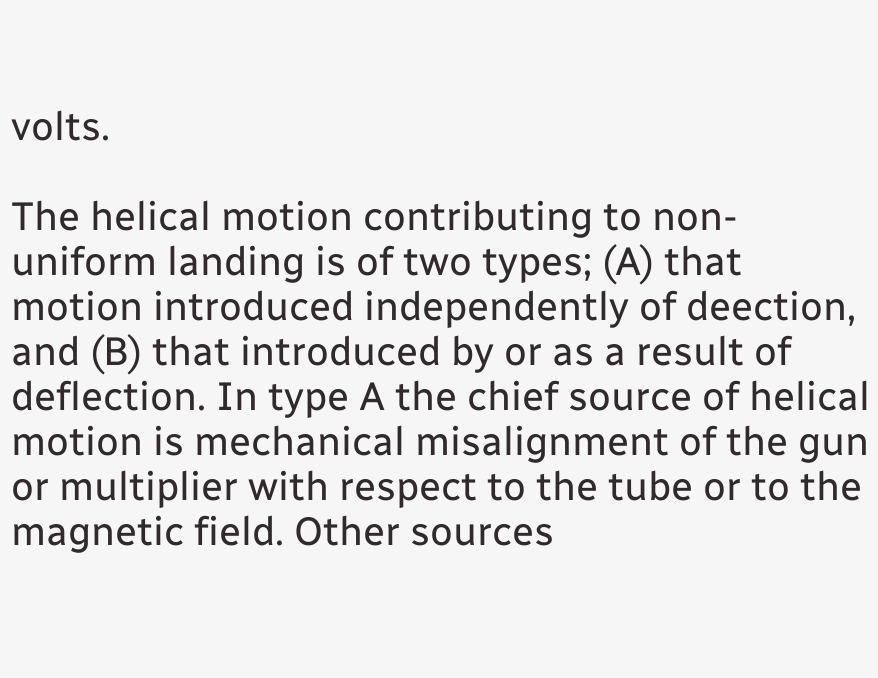volts.

The helical motion contributing to non-uniform landing is of two types; (A) that motion introduced independently of deection, and (B) that introduced by or as a result of deflection. In type A the chief source of helical motion is mechanical misalignment of the gun or multiplier with respect to the tube or to the magnetic field. Other sources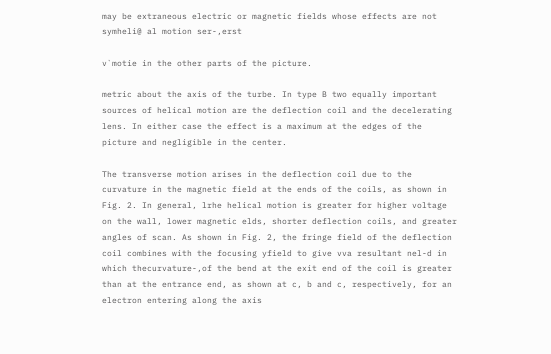may be extraneous electric or magnetic fields whose effects are not symheli@ al motion ser-,erst

v`motie in the other parts of the picture.

metric about the axis of the turbe. In type B two equally important sources of helical motion are the deflection coil and the decelerating lens. In either case the effect is a maximum at the edges of the picture and negligible in the center.

The transverse motion arises in the deflection coil due to the curvature in the magnetic field at the ends of the coils, as shown in Fig. 2. In general, lrhe helical motion is greater for higher voltage on the wall, lower magnetic elds, shorter deflection coils, and greater angles of scan. As shown in Fig. 2, the fringe field of the deflection coil combines with the focusing yfield to give vva resultant nel-d in which thecurvature-,of the bend at the exit end of the coil is greater than at the entrance end, as shown at c, b and c, respectively, for an electron entering along the axis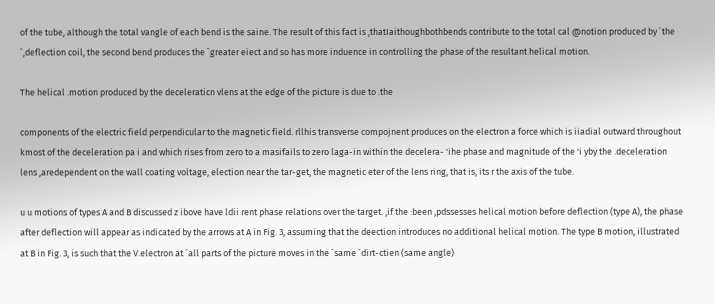of the tube, although the total vangle of each bend is the saine. The result of this fact is ,thatIaithoughbothbends contribute to the total cal @notion produced by `the `,deflection coil, the second bend produces the `greater eiect and so has more induence in controlling the phase of the resultant helical motion.

The helical .motion produced by the deceleraticn vlens at the edge of the picture is due to .the

components of the electric field perpendicular to the magnetic field. rllhis transverse compojnent produces on the electron a force which is iiadial outward throughout kmost of the deceleration pa i and which rises from zero to a masifails to zero laga-in within the decelera- 'ihe phase and magnitude of the 'i yby the .deceleration lens ,aredependent on the wall coating voltage, election near the tar-get, the magnetic eter of the lens ring, that is, its r the axis of the tube.

u u motions of types A and B discussed z ibove have ldii rent phase relations over the target. ,if the :been ,pdssesses helical motion before deflection (type A), the phase after deflection will appear as indicated by the arrows at A in Fig. 3, assuming that the deection introduces no additional helical motion. The type B motion, illustrated at B in Fig. 3, is such that the V.electron at `all parts of the picture moves in the `same `dirt-ctien (same angle)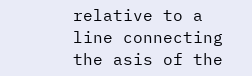relative to a line connecting the asis of the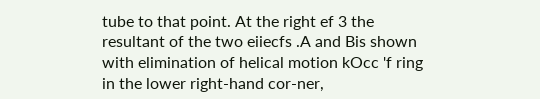tube to that point. At the right ef 3 the resultant of the two eiiecfs .A and Bis shown with elimination of helical motion kOcc 'f ring in the lower right-hand cor-ner,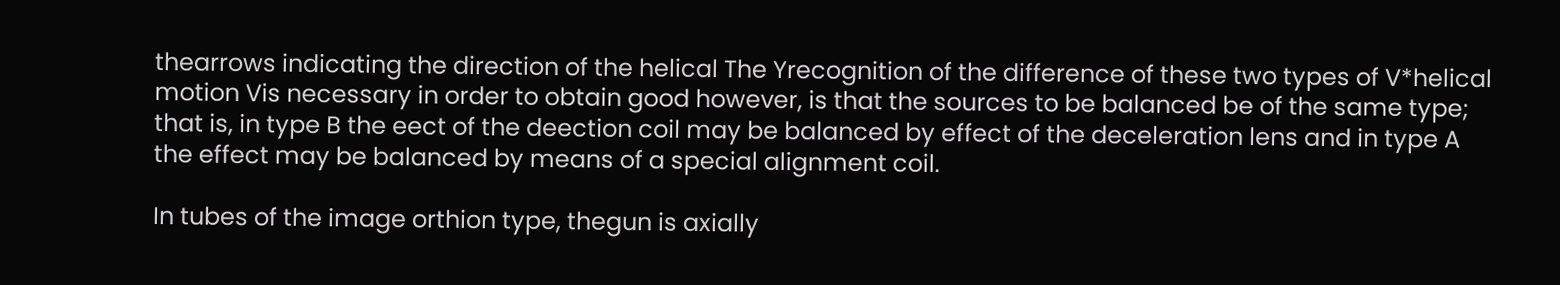thearrows indicating the direction of the helical The Yrecognition of the difference of these two types of V*helical motion Vis necessary in order to obtain good however, is that the sources to be balanced be of the same type; that is, in type B the eect of the deection coil may be balanced by effect of the deceleration lens and in type A the effect may be balanced by means of a special alignment coil.

In tubes of the image orthion type, thegun is axially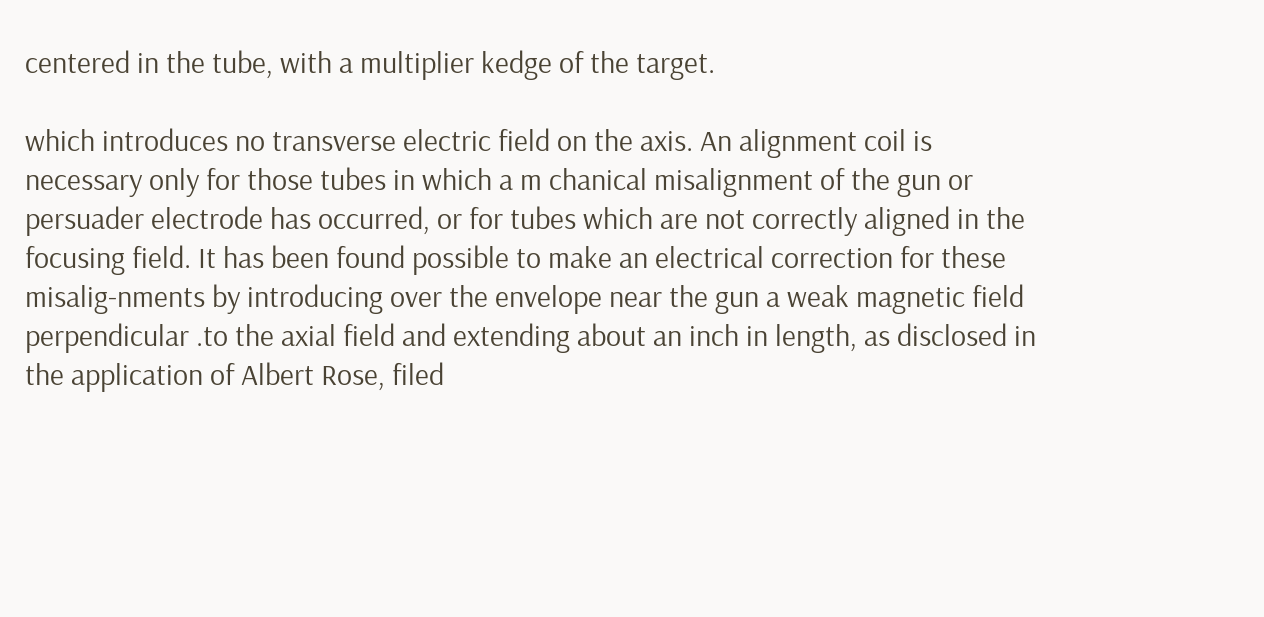centered in the tube, with a multiplier kedge of the target.

which introduces no transverse electric field on the axis. An alignment coil is necessary only for those tubes in which a m chanical misalignment of the gun or persuader electrode has occurred, or for tubes which are not correctly aligned in the focusing field. It has been found possible to make an electrical correction for these misalig-nments by introducing over the envelope near the gun a weak magnetic field perpendicular .to the axial field and extending about an inch in length, as disclosed in the application of Albert Rose, filed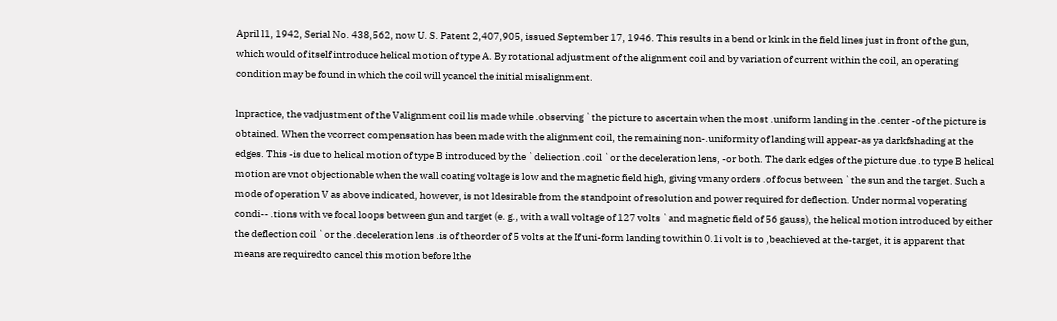April l1, 1942, Serial No. 438,562, now U. S. Patent 2,407,905, issued September 17, 1946. This results in a bend or kink in the field lines just in front of the gun, which would of itself introduce helical motion of type A. By rotational adjustment of the alignment coil and by variation of current within the coil, an operating condition may be found in which the coil will ycancel the initial misalignment.

lnpractice, the vadjustment of the Valignment coil lis made while .observing `the picture to ascertain when the most .uniform landing in the .center -of the picture is obtained. When the vcorrect compensation has been made with the alignment coil, the remaining non-.uniformity of landing will appear-as ya darkfshading at the edges. This -is due to helical motion of type B introduced by the `deliection .coil `or the deceleration lens, -or both. The dark edges of the picture due .to type B helical motion are vnot objectionable when the wall coating voltage is low and the magnetic field high, giving vmany orders .of focus between `the sun and the target. Such a mode of operation V as above indicated, however, is not ldesirable from the standpoint of resolution and power required for deflection. Under normal voperating condi-- .tions with ve focal loops between gun and target (e. g., with a wall voltage of 127 volts `and magnetic field of 56 gauss), the helical motion introduced by either the deflection coil `or the .deceleration lens .is of theorder of 5 volts at the If uni-form landing towithin 0.1i volt is to ,beachieved at the-target, it is apparent that means are requiredto cancel this motion before lthe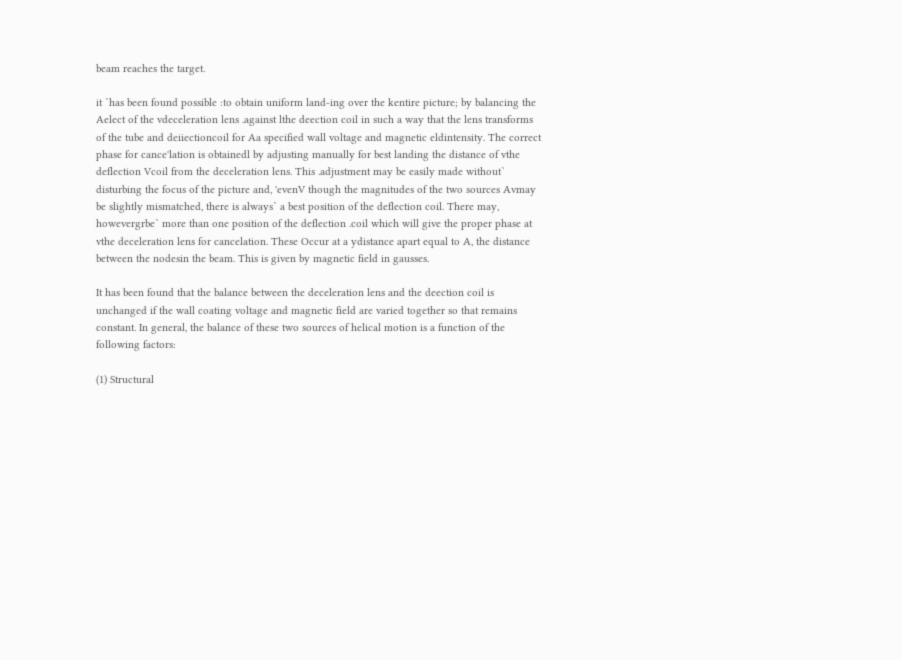beam reaches the target.

it `has been found possible :to obtain uniform land-ing over the kentire picture; by balancing the Aelect of the vdeceleration lens .against lthe deection coil in such a way that the lens transforms of the tube and deiiectioncoil for Aa specified wall voltage and magnetic eldintensity. The correct phase for cance'lation is obtainedl by adjusting manually for best landing the distance of vthe deflection Vcoil from the deceleration lens. This .adjustment may be easily made without` disturbing the focus of the picture and, 'evenV though the magnitudes of the two sources Avmay be slightly mismatched, there is always` a best position of the deflection coil. There may, howevergrbe` more than one position of the deflection .coil which will give the proper phase at vthe deceleration lens for cancelation. These Occur at a ydistance apart equal to A, the distance between the nodesin the beam. This is given by magnetic field in gausses.

It has been found that the balance between the deceleration lens and the deection coil is unchanged if the wall coating voltage and magnetic field are varied together so that remains constant. In general, the balance of these two sources of helical motion is a function of the following factors:

(1) Structural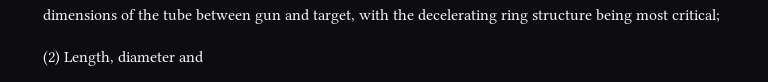dimensions of the tube between gun and target, with the decelerating ring structure being most critical;

(2) Length, diameter and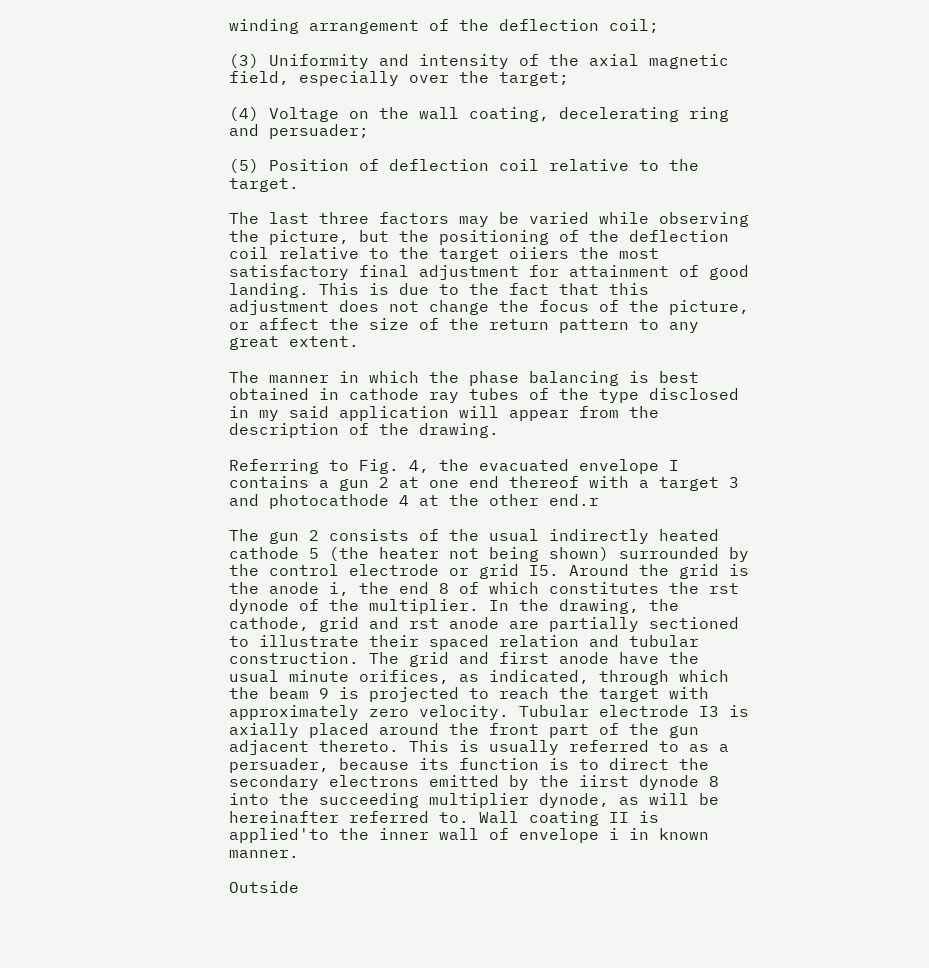winding arrangement of the deflection coil;

(3) Uniformity and intensity of the axial magnetic field, especially over the target;

(4) Voltage on the wall coating, decelerating ring and persuader;

(5) Position of deflection coil relative to the target.

The last three factors may be varied while observing the picture, but the positioning of the deflection coil relative to the target oiiers the most satisfactory final adjustment for attainment of good landing. This is due to the fact that this adjustment does not change the focus of the picture, or affect the size of the return pattern to any great extent.

The manner in which the phase balancing is best obtained in cathode ray tubes of the type disclosed in my said application will appear from the description of the drawing.

Referring to Fig. 4, the evacuated envelope I contains a gun 2 at one end thereof with a target 3 and photocathode 4 at the other end.r

The gun 2 consists of the usual indirectly heated cathode 5 (the heater not being shown) surrounded by the control electrode or grid I5. Around the grid is the anode i, the end 8 of which constitutes the rst dynode of the multiplier. In the drawing, the cathode, grid and rst anode are partially sectioned to illustrate their spaced relation and tubular construction. The grid and first anode have the usual minute orifices, as indicated, through which the beam 9 is projected to reach the target with approximately zero velocity. Tubular electrode I3 is axially placed around the front part of the gun adjacent thereto. This is usually referred to as a persuader, because its function is to direct the secondary electrons emitted by the iirst dynode 8 into the succeeding multiplier dynode, as will be hereinafter referred to. Wall coating II is applied'to the inner wall of envelope i in known manner.

Outside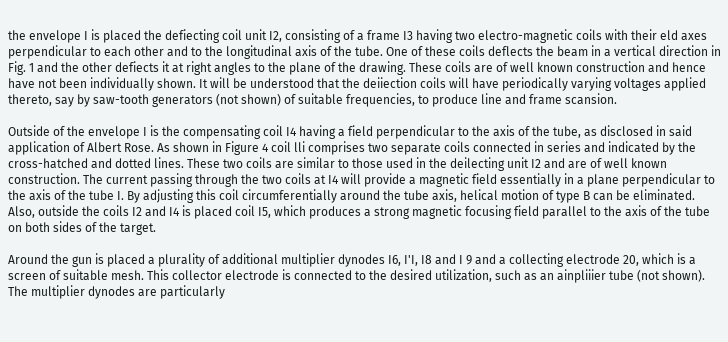the envelope I is placed the defiecting coil unit I2, consisting of a frame I3 having two electro-magnetic coils with their eld axes perpendicular to each other and to the longitudinal axis of the tube. One of these coils deflects the beam in a vertical direction in Fig. 1 and the other defiects it at right angles to the plane of the drawing. These coils are of well known construction and hence have not been individually shown. It will be understood that the deiiection coils will have periodically varying voltages applied thereto, say by saw-tooth generators (not shown) of suitable frequencies, to produce line and frame scansion.

Outside of the envelope I is the compensating coil I4 having a field perpendicular to the axis of the tube, as disclosed in said application of Albert Rose. As shown in Figure 4 coil lli comprises two separate coils connected in series and indicated by the cross-hatched and dotted lines. These two coils are similar to those used in the deilecting unit I2 and are of well known construction. The current passing through the two coils at I4 will provide a magnetic field essentially in a plane perpendicular to the axis of the tube I. By adjusting this coil circumferentially around the tube axis, helical motion of type B can be eliminated. Also, outside the coils I2 and I4 is placed coil I5, which produces a strong magnetic focusing field parallel to the axis of the tube on both sides of the target.

Around the gun is placed a plurality of additional multiplier dynodes I6, I'I, I8 and I 9 and a collecting electrode 20, which is a screen of suitable mesh. This collector electrode is connected to the desired utilization, such as an ainpliiier tube (not shown). The multiplier dynodes are particularly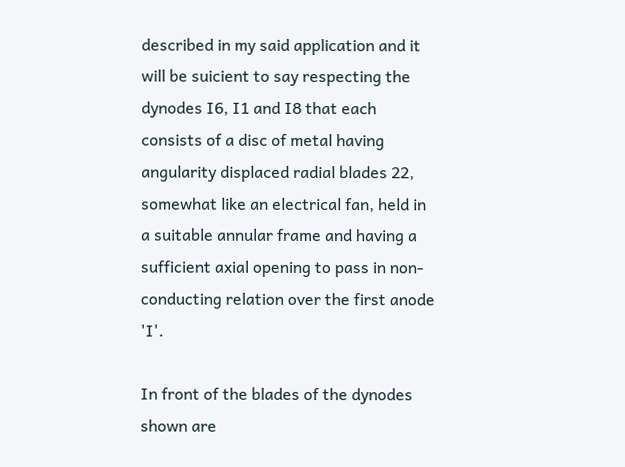described in my said application and it will be suicient to say respecting the dynodes I6, I1 and I8 that each consists of a disc of metal having angularity displaced radial blades 22, somewhat like an electrical fan, held in a suitable annular frame and having a sufficient axial opening to pass in non-conducting relation over the first anode 'I'.

In front of the blades of the dynodes shown are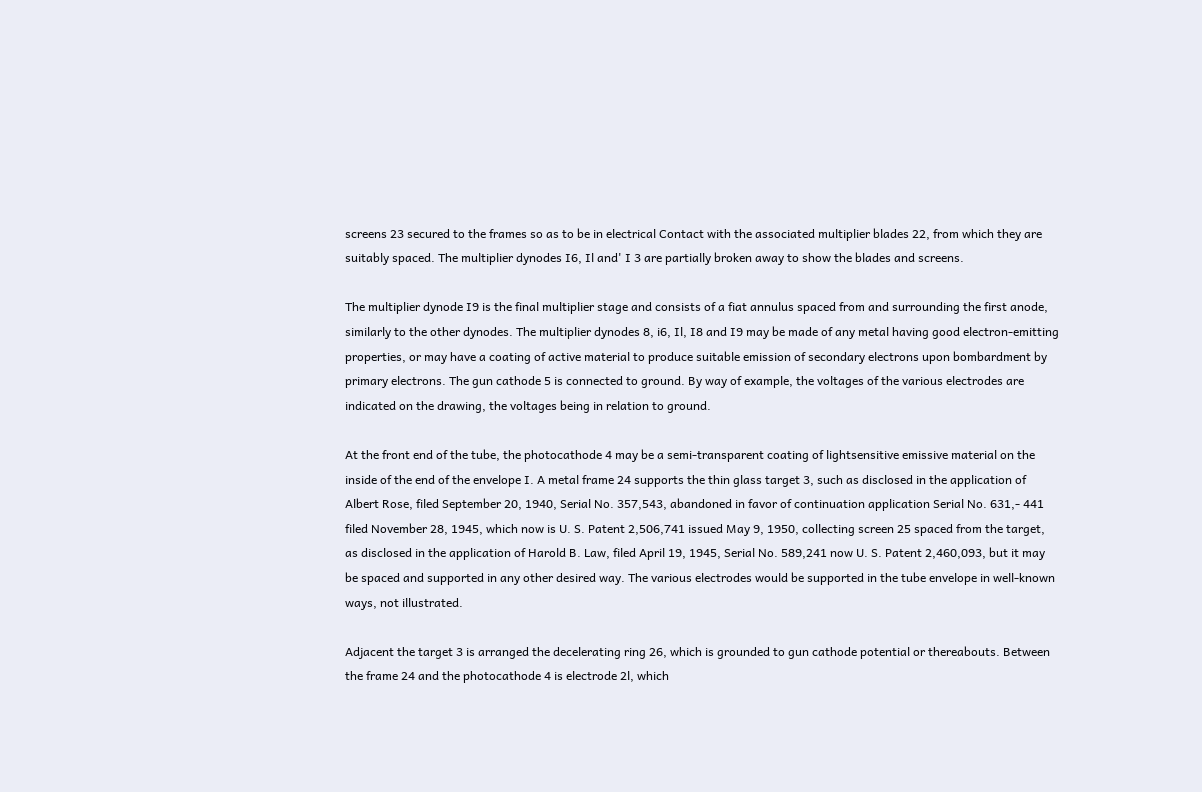screens 23 secured to the frames so as to be in electrical Contact with the associated multiplier blades 22, from which they are suitably spaced. The multiplier dynodes I6, Il and' I 3 are partially broken away to show the blades and screens.

The multiplier dynode I9 is the final multiplier stage and consists of a fiat annulus spaced from and surrounding the first anode, similarly to the other dynodes. The multiplier dynodes 8, i6, Il, I8 and I9 may be made of any metal having good electron-emitting properties, or may have a coating of active material to produce suitable emission of secondary electrons upon bombardment by primary electrons. The gun cathode 5 is connected to ground. By way of example, the voltages of the various electrodes are indicated on the drawing, the voltages being in relation to ground.

At the front end of the tube, the photocathode 4 may be a semi-transparent coating of lightsensitive emissive material on the inside of the end of the envelope I. A metal frame 24 supports the thin glass target 3, such as disclosed in the application of Albert Rose, filed September 20, 1940, Serial No. 357,543, abandoned in favor of continuation application Serial No. 631,- 441 filed November 28, 1945, which now is U. S. Patent 2,506,741 issued May 9, 1950, collecting screen 25 spaced from the target, as disclosed in the application of Harold B. Law, filed April 19, 1945, Serial No. 589,241 now U. S. Patent 2,460,093, but it may be spaced and supported in any other desired way. The various electrodes would be supported in the tube envelope in well-known ways, not illustrated.

Adjacent the target 3 is arranged the decelerating ring 26, which is grounded to gun cathode potential or thereabouts. Between the frame 24 and the photocathode 4 is electrode 2l, which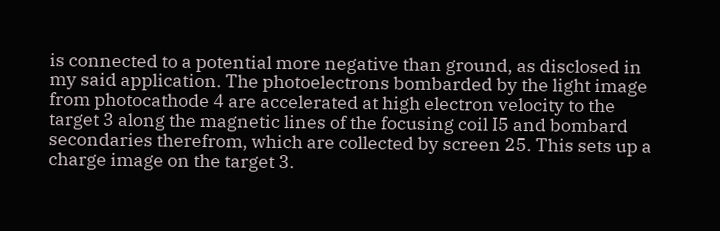is connected to a potential more negative than ground, as disclosed in my said application. The photoelectrons bombarded by the light image from photocathode 4 are accelerated at high electron velocity to the target 3 along the magnetic lines of the focusing coil I5 and bombard secondaries therefrom, which are collected by screen 25. This sets up a charge image on the target 3.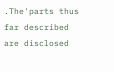.The'parts thus far described are disclosed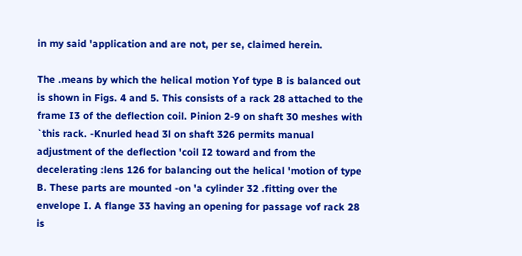in my said 'application and are not, per se, claimed herein.

The .means by which the helical motion Yof type B is balanced out is shown in Figs. 4 and 5. This consists of a rack 28 attached to the frame I3 of the deflection coil. Pinion 2-9 on shaft 30 meshes with `this rack. -Knurled head 3l on shaft 326 permits manual adjustment of the deflection 'coil I2 toward and from the decelerating :lens 126 for balancing out the helical 'motion of type B. These parts are mounted -on 'a cylinder 32 .fitting over the envelope I. A flange 33 having an opening for passage vof rack 28 is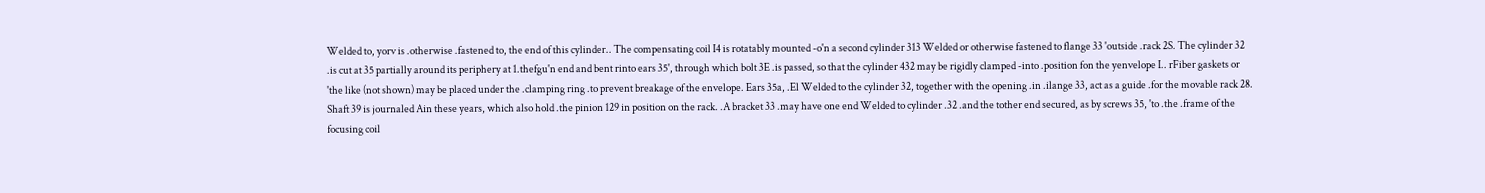Welded to, yorv is .otherwise .fastened to, the end of this cylinder.. The compensating coil I4 is rotatably mounted -o'n a second cylinder 313 Welded or otherwise fastened to flange 33 'outside .rack 2S. The cylinder 32 .is cut at 35 partially around its periphery at 1.thefgu'n end and bent rinto ears 35', through which bolt 3E .is passed, so that the cylinder 432 may be rigidly clamped -into .position fon the yenvelope I.. rFiber gaskets or 'the like (not shown) may be placed under the .clamping ring .to prevent breakage of the envelope. Ears 35a, .El Welded to the cylinder 32, together with the opening .in .ilange 33, act as a guide .for the movable rack 28. Shaft 39 is journaled Ain these years, which also hold .the pinion 129 in position on the rack. .A bracket 33 .may have one end Welded to cylinder .32 .and the tother end secured, as by screws 35, 'to .the .frame of the focusing coil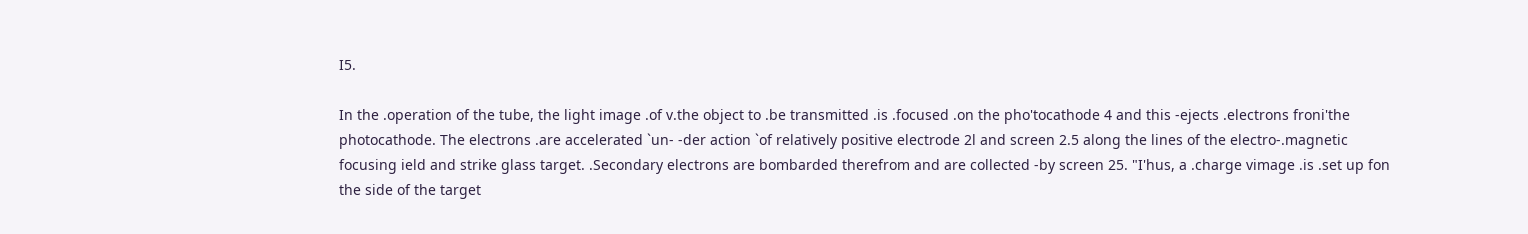I5.

In the .operation of the tube, the light image .of v.the object to .be transmitted .is .focused .on the pho'tocathode 4 and this -ejects .electrons froni'the photocathode. The electrons .are accelerated `un- -der action `of relatively positive electrode 2l and screen 2.5 along the lines of the electro-.magnetic focusing ield and strike glass target. .Secondary electrons are bombarded therefrom and are collected -by screen 25. "I'hus, a .charge vimage .is .set up fon the side of the target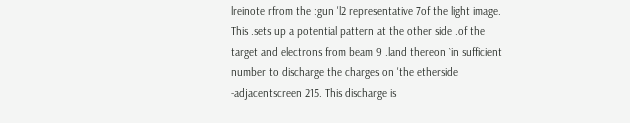lreinote rfrom the :gun 'l2 representative 7of the light image. This .sets up a potential pattern at the other side .of the target and electrons from beam 9 .land thereon `in sufficient number to discharge the charges on 'the etherside -adjacentscreen 215. This discharge is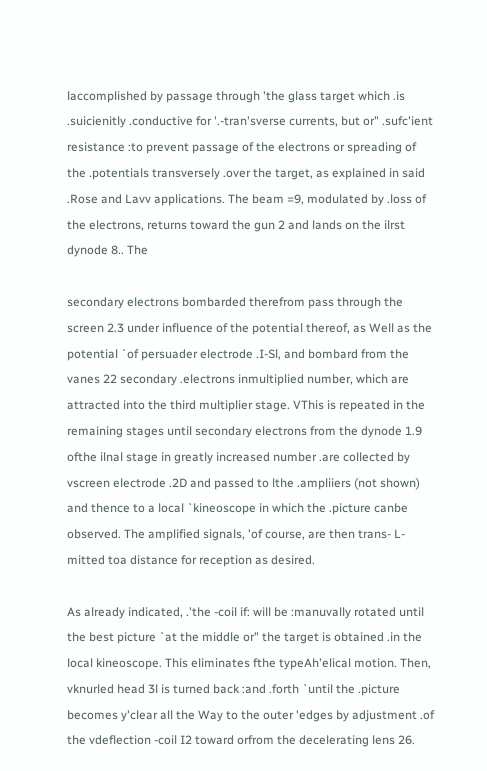laccomplished by passage through 'the glass target which .is .suicienitly .conductive for '.-tran'sverse currents, but or" .sufc'ient resistance :to prevent passage of the electrons or spreading of the .potentials transversely .over the target, as explained in said .Rose and Lavv applications. The beam =9, modulated by .loss of the electrons, returns toward the gun 2 and lands on the ilrst dynode 8.. The

secondary electrons bombarded therefrom pass through the screen 2.3 under influence of the potential thereof, as Well as the potential `of persuader electrode .I-Sl, and bombard from the vanes 22 secondary .electrons inmultiplied number, which are attracted into the third multiplier stage. VThis is repeated in the remaining stages until secondary electrons from the dynode 1.9 ofthe ilnal stage in greatly increased number .are collected by vscreen electrode .2D and passed to lthe .ampliiers (not shown) and thence to a local `kineoscope in which the .picture canbe observed. The amplified signals, 'of course, are then trans- L-mitted toa distance for reception as desired.

As already indicated, .'the -coil if: will be :manuvally rotated until the best picture `at the middle or" the target is obtained .in the local kineoscope. This eliminates fthe typeAh'elical motion. Then, vknurled head 3l is turned back :and .forth `until the .picture becomes y'clear all the Way to the outer 'edges by adjustment .of the vdeflection -coil I2 toward orfrom the decelerating lens 26.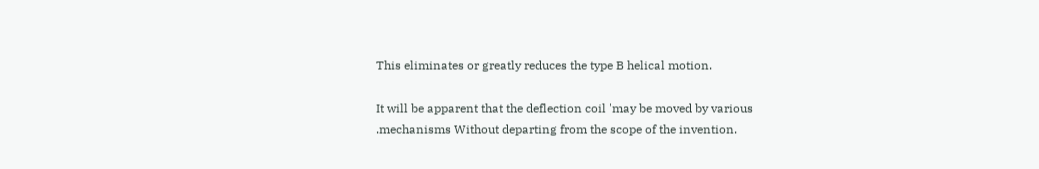This eliminates or greatly reduces the type B helical motion.

It will be apparent that the deflection coil 'may be moved by various .mechanisms Without departing from the scope of the invention.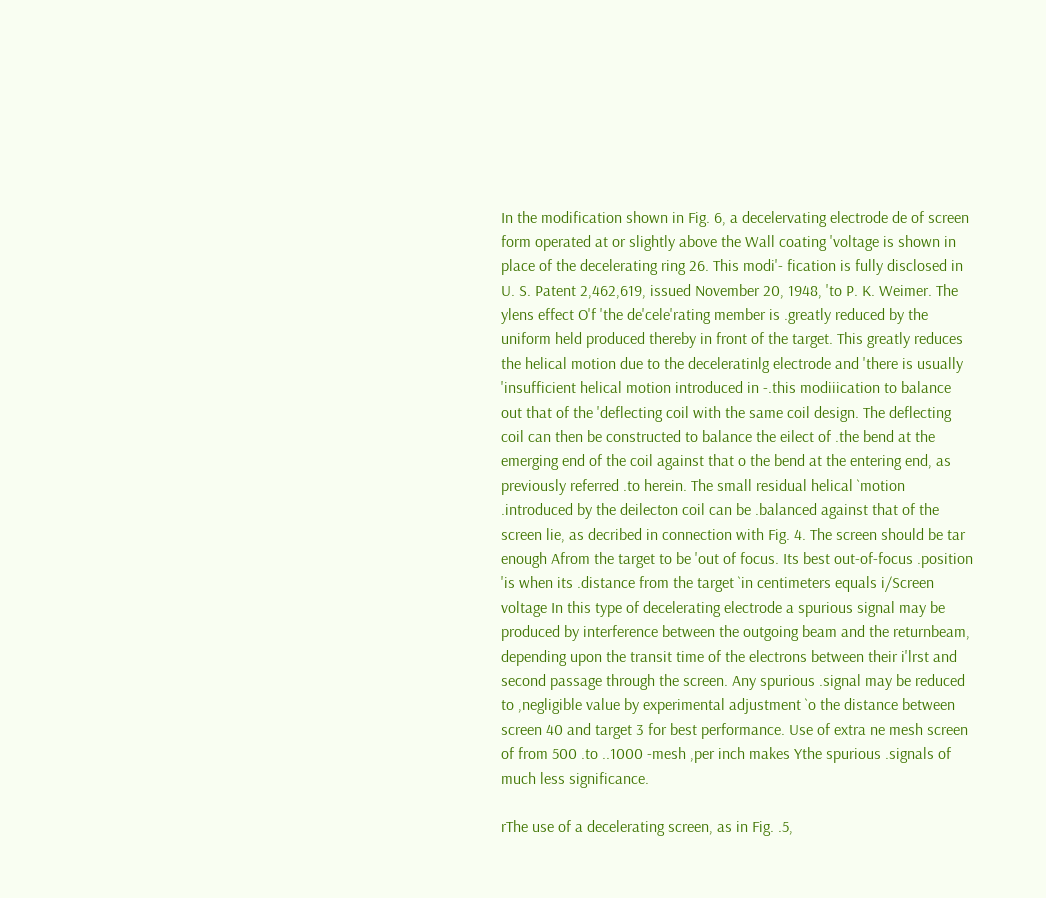In the modification shown in Fig. 6, a decelervating electrode de of screen form operated at or slightly above the Wall coating 'voltage is shown in place of the decelerating ring 26. This modi'- fication is fully disclosed in U. S. Patent 2,462,619, issued November 20, 1948, 'to P. K. Weimer. The ylens effect O'f 'the de'cele'rating member is .greatly reduced by the uniform held produced thereby in front of the target. This greatly reduces the helical motion due to the deceleratinlg electrode and 'there is usually 'insufficient helical motion introduced in -.this modiiication to balance out that of the 'deflecting coil with the same coil design. The deflecting coil can then be constructed to balance the eilect of .the bend at the emerging end of the coil against that o the bend at the entering end, as previously referred .to herein. The small residual helical `motion .introduced by the deilecton coil can be .balanced against that of the screen lie, as decribed in connection with Fig. 4. The screen should be tar enough Afrom the target to be 'out of focus. Its best out-of-focus .position 'is when its .distance from the target `in centimeters equals i/Screen voltage In this type of decelerating electrode a spurious signal may be produced by interference between the outgoing beam and the returnbeam, depending upon the transit time of the electrons between their i'lrst and second passage through the screen. Any spurious .signal may be reduced to ,negligible value by experimental adjustment `o the distance between screen 40 and target 3 for best performance. Use of extra ne mesh screen of from 500 .to ..1000 -mesh ,per inch makes Ythe spurious .signals of much less significance.

rThe use of a decelerating screen, as in Fig. .5,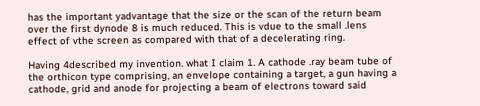has the important yadvantage that the size or the scan of the return beam over the first dynode 8 is much reduced. This is vdue to the small .lens effect of vthe screen as compared with that of a decelerating ring.

Having 4described my invention. what I claim 1. A cathode .ray beam tube of the orthicon type comprising, an envelope containing a target, a gun having a cathode, grid and anode for projecting a beam of electrons toward said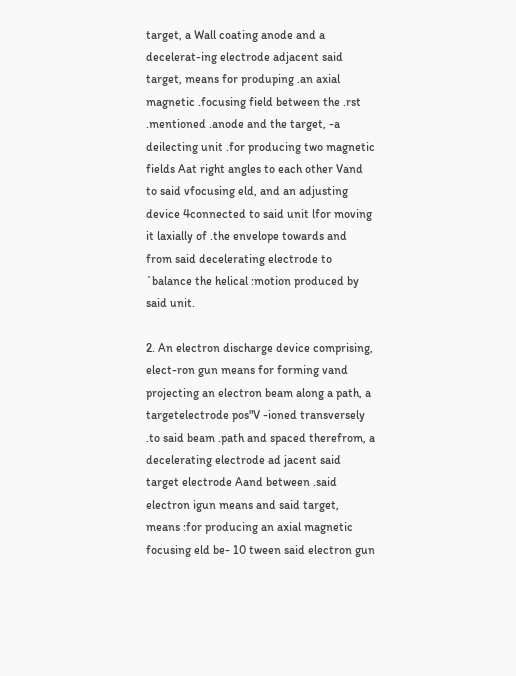target, a Wall coating anode and a decelerat-ing electrode adjacent said target, means for produping .an axial magnetic .focusing field between the .rst .mentioned .anode and the target, -a deilecting unit .for producing two magnetic fields Aat right angles to each other Vand to said vfocusing eld, and an adjusting device 4connected to said unit lfor moving it laxially of .the envelope towards and from said decelerating electrode to `balance the helical :motion produced by said unit.

2. An electron discharge device comprising, elect-ron gun means for forming vand projecting an electron beam along a path, a targetelectrode pos"V -ioned transversely .to said beam .path and spaced therefrom, a decelerating electrode ad jacent said target electrode Aand between .said electron igun means and said target, means :for producing an axial magnetic focusing eld be- 10 tween said electron gun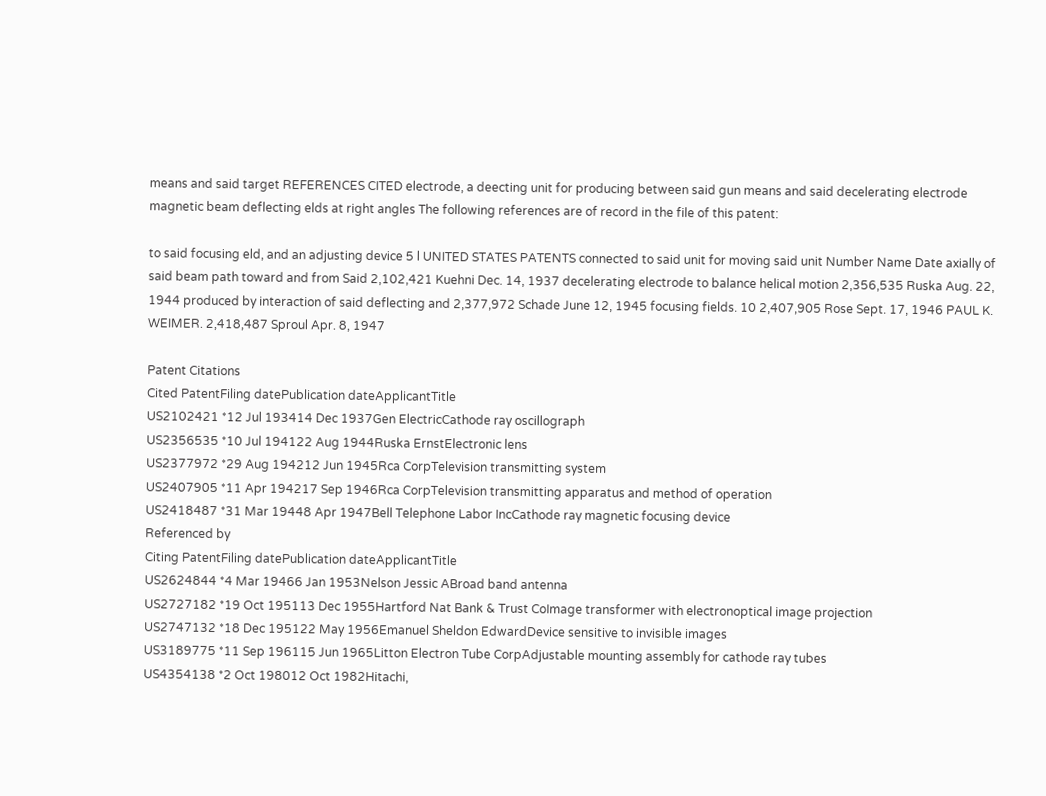means and said target REFERENCES CITED electrode, a deecting unit for producing between said gun means and said decelerating electrode magnetic beam deflecting elds at right angles The following references are of record in the file of this patent:

to said focusing eld, and an adjusting device 5 l UNITED STATES PATENTS connected to said unit for moving said unit Number Name Date axially of said beam path toward and from Said 2,102,421 Kuehni Dec. 14, 1937 decelerating electrode to balance helical motion 2,356,535 Ruska Aug. 22, 1944 produced by interaction of said deflecting and 2,377,972 Schade June 12, 1945 focusing fields. 10 2,407,905 Rose Sept. 17, 1946 PAUL K. WEIMER. 2,418,487 Sproul Apr. 8, 1947

Patent Citations
Cited PatentFiling datePublication dateApplicantTitle
US2102421 *12 Jul 193414 Dec 1937Gen ElectricCathode ray oscillograph
US2356535 *10 Jul 194122 Aug 1944Ruska ErnstElectronic lens
US2377972 *29 Aug 194212 Jun 1945Rca CorpTelevision transmitting system
US2407905 *11 Apr 194217 Sep 1946Rca CorpTelevision transmitting apparatus and method of operation
US2418487 *31 Mar 19448 Apr 1947Bell Telephone Labor IncCathode ray magnetic focusing device
Referenced by
Citing PatentFiling datePublication dateApplicantTitle
US2624844 *4 Mar 19466 Jan 1953Nelson Jessic ABroad band antenna
US2727182 *19 Oct 195113 Dec 1955Hartford Nat Bank & Trust CoImage transformer with electronoptical image projection
US2747132 *18 Dec 195122 May 1956Emanuel Sheldon EdwardDevice sensitive to invisible images
US3189775 *11 Sep 196115 Jun 1965Litton Electron Tube CorpAdjustable mounting assembly for cathode ray tubes
US4354138 *2 Oct 198012 Oct 1982Hitachi,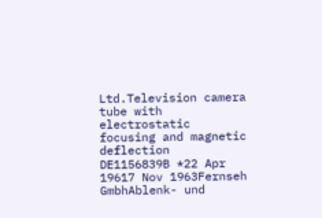Ltd.Television camera tube with electrostatic focusing and magnetic deflection
DE1156839B *22 Apr 19617 Nov 1963Fernseh GmbhAblenk- und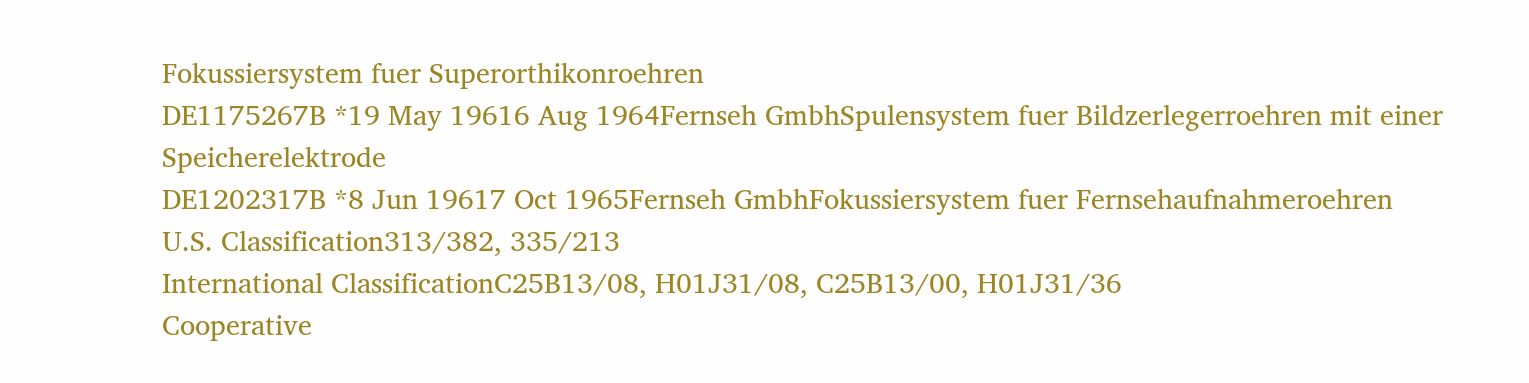Fokussiersystem fuer Superorthikonroehren
DE1175267B *19 May 19616 Aug 1964Fernseh GmbhSpulensystem fuer Bildzerlegerroehren mit einer Speicherelektrode
DE1202317B *8 Jun 19617 Oct 1965Fernseh GmbhFokussiersystem fuer Fernsehaufnahmeroehren
U.S. Classification313/382, 335/213
International ClassificationC25B13/08, H01J31/08, C25B13/00, H01J31/36
Cooperative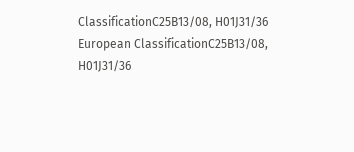ClassificationC25B13/08, H01J31/36
European ClassificationC25B13/08, H01J31/36